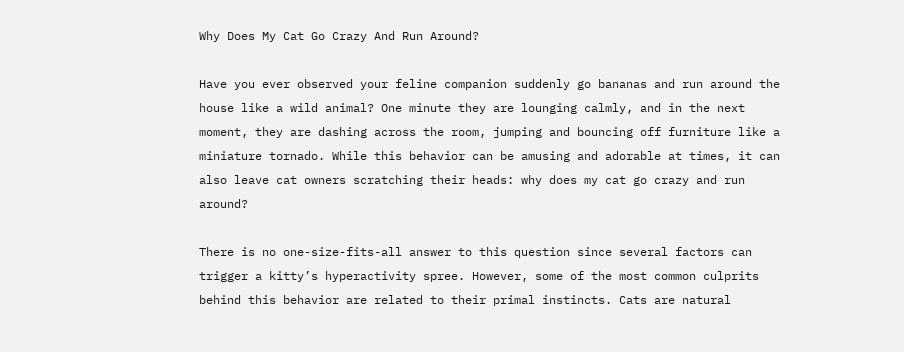Why Does My Cat Go Crazy And Run Around?

Have you ever observed your feline companion suddenly go bananas and run around the house like a wild animal? One minute they are lounging calmly, and in the next moment, they are dashing across the room, jumping and bouncing off furniture like a miniature tornado. While this behavior can be amusing and adorable at times, it can also leave cat owners scratching their heads: why does my cat go crazy and run around?

There is no one-size-fits-all answer to this question since several factors can trigger a kitty’s hyperactivity spree. However, some of the most common culprits behind this behavior are related to their primal instincts. Cats are natural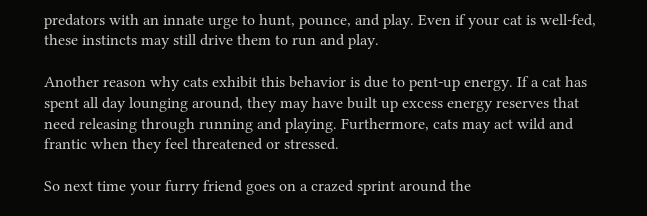predators with an innate urge to hunt, pounce, and play. Even if your cat is well-fed, these instincts may still drive them to run and play.

Another reason why cats exhibit this behavior is due to pent-up energy. If a cat has spent all day lounging around, they may have built up excess energy reserves that need releasing through running and playing. Furthermore, cats may act wild and frantic when they feel threatened or stressed.

So next time your furry friend goes on a crazed sprint around the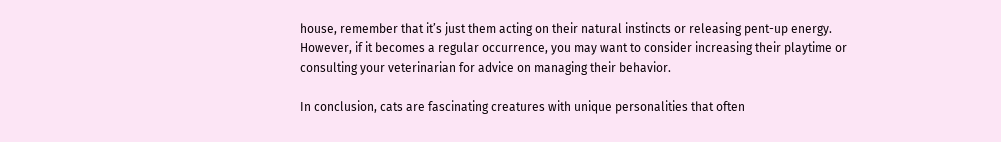house, remember that it’s just them acting on their natural instincts or releasing pent-up energy. However, if it becomes a regular occurrence, you may want to consider increasing their playtime or consulting your veterinarian for advice on managing their behavior.

In conclusion, cats are fascinating creatures with unique personalities that often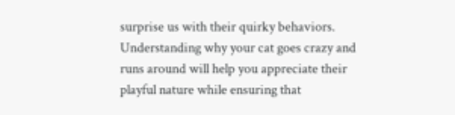surprise us with their quirky behaviors. Understanding why your cat goes crazy and runs around will help you appreciate their playful nature while ensuring that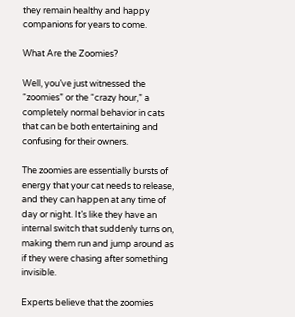they remain healthy and happy companions for years to come.

What Are the Zoomies?

Well, you’ve just witnessed the “zoomies” or the “crazy hour,” a completely normal behavior in cats that can be both entertaining and confusing for their owners.

The zoomies are essentially bursts of energy that your cat needs to release, and they can happen at any time of day or night. It’s like they have an internal switch that suddenly turns on, making them run and jump around as if they were chasing after something invisible.

Experts believe that the zoomies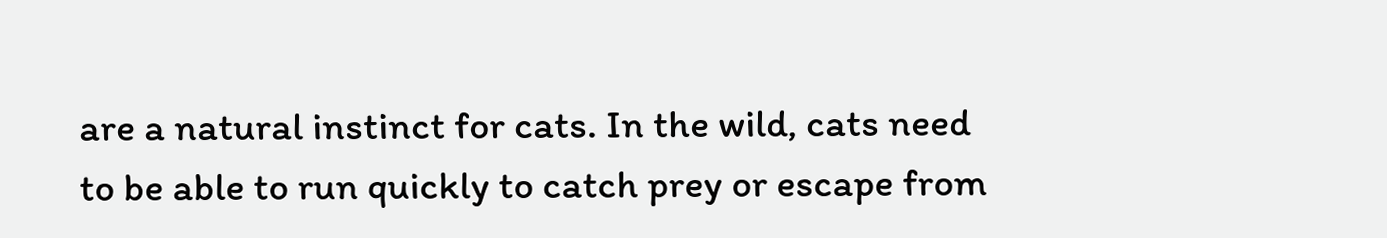are a natural instinct for cats. In the wild, cats need to be able to run quickly to catch prey or escape from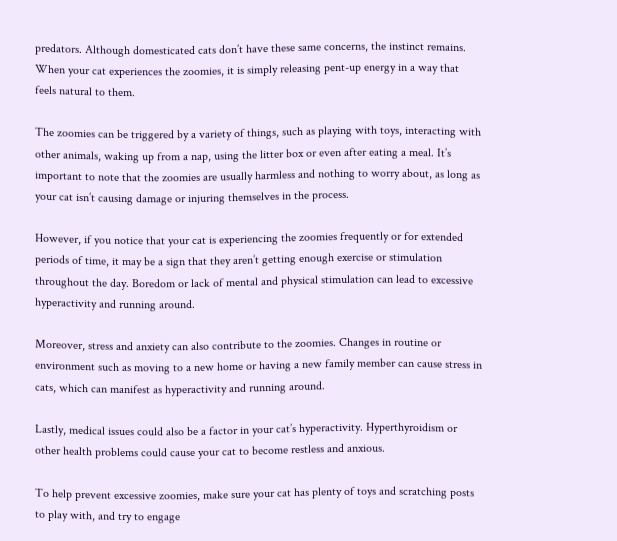predators. Although domesticated cats don’t have these same concerns, the instinct remains. When your cat experiences the zoomies, it is simply releasing pent-up energy in a way that feels natural to them.

The zoomies can be triggered by a variety of things, such as playing with toys, interacting with other animals, waking up from a nap, using the litter box or even after eating a meal. It’s important to note that the zoomies are usually harmless and nothing to worry about, as long as your cat isn’t causing damage or injuring themselves in the process.

However, if you notice that your cat is experiencing the zoomies frequently or for extended periods of time, it may be a sign that they aren’t getting enough exercise or stimulation throughout the day. Boredom or lack of mental and physical stimulation can lead to excessive hyperactivity and running around.

Moreover, stress and anxiety can also contribute to the zoomies. Changes in routine or environment such as moving to a new home or having a new family member can cause stress in cats, which can manifest as hyperactivity and running around.

Lastly, medical issues could also be a factor in your cat’s hyperactivity. Hyperthyroidism or other health problems could cause your cat to become restless and anxious.

To help prevent excessive zoomies, make sure your cat has plenty of toys and scratching posts to play with, and try to engage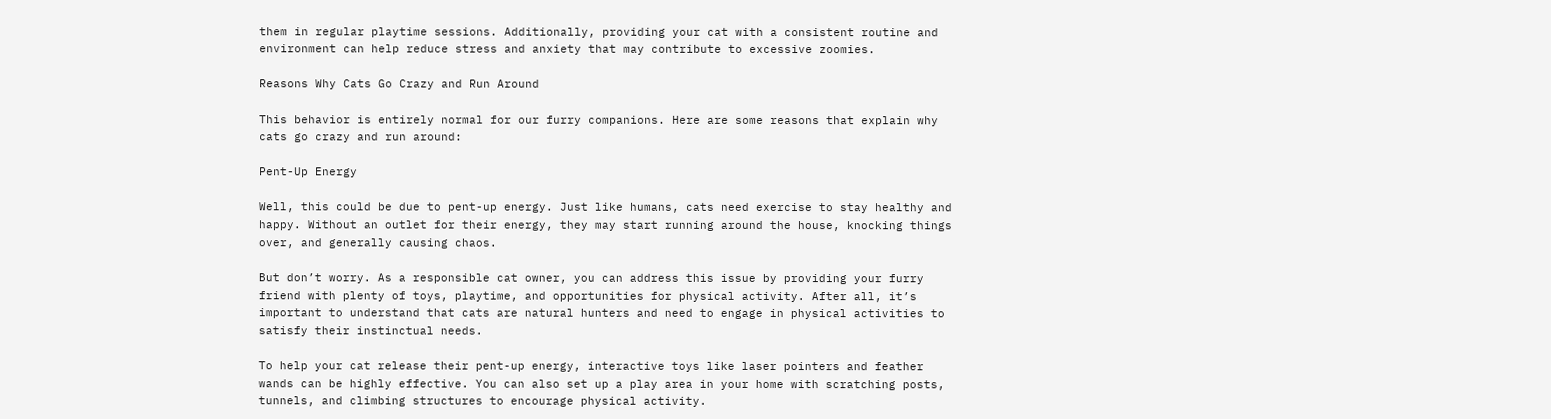them in regular playtime sessions. Additionally, providing your cat with a consistent routine and environment can help reduce stress and anxiety that may contribute to excessive zoomies.

Reasons Why Cats Go Crazy and Run Around

This behavior is entirely normal for our furry companions. Here are some reasons that explain why cats go crazy and run around:

Pent-Up Energy

Well, this could be due to pent-up energy. Just like humans, cats need exercise to stay healthy and happy. Without an outlet for their energy, they may start running around the house, knocking things over, and generally causing chaos.

But don’t worry. As a responsible cat owner, you can address this issue by providing your furry friend with plenty of toys, playtime, and opportunities for physical activity. After all, it’s important to understand that cats are natural hunters and need to engage in physical activities to satisfy their instinctual needs.

To help your cat release their pent-up energy, interactive toys like laser pointers and feather wands can be highly effective. You can also set up a play area in your home with scratching posts, tunnels, and climbing structures to encourage physical activity.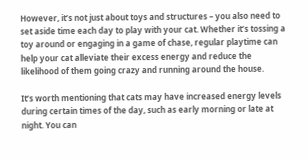However, it’s not just about toys and structures – you also need to set aside time each day to play with your cat. Whether it’s tossing a toy around or engaging in a game of chase, regular playtime can help your cat alleviate their excess energy and reduce the likelihood of them going crazy and running around the house.

It’s worth mentioning that cats may have increased energy levels during certain times of the day, such as early morning or late at night. You can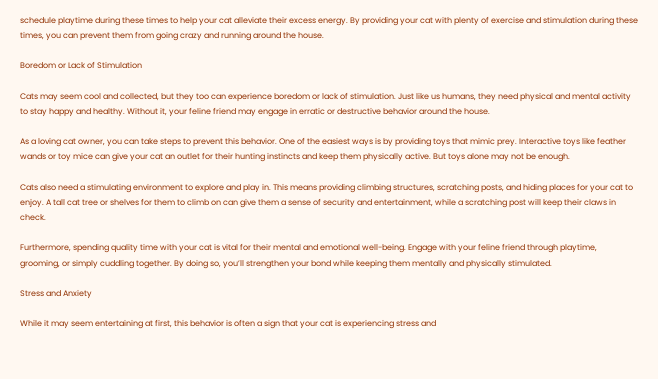schedule playtime during these times to help your cat alleviate their excess energy. By providing your cat with plenty of exercise and stimulation during these times, you can prevent them from going crazy and running around the house.

Boredom or Lack of Stimulation

Cats may seem cool and collected, but they too can experience boredom or lack of stimulation. Just like us humans, they need physical and mental activity to stay happy and healthy. Without it, your feline friend may engage in erratic or destructive behavior around the house.

As a loving cat owner, you can take steps to prevent this behavior. One of the easiest ways is by providing toys that mimic prey. Interactive toys like feather wands or toy mice can give your cat an outlet for their hunting instincts and keep them physically active. But toys alone may not be enough.

Cats also need a stimulating environment to explore and play in. This means providing climbing structures, scratching posts, and hiding places for your cat to enjoy. A tall cat tree or shelves for them to climb on can give them a sense of security and entertainment, while a scratching post will keep their claws in check.

Furthermore, spending quality time with your cat is vital for their mental and emotional well-being. Engage with your feline friend through playtime, grooming, or simply cuddling together. By doing so, you’ll strengthen your bond while keeping them mentally and physically stimulated.

Stress and Anxiety

While it may seem entertaining at first, this behavior is often a sign that your cat is experiencing stress and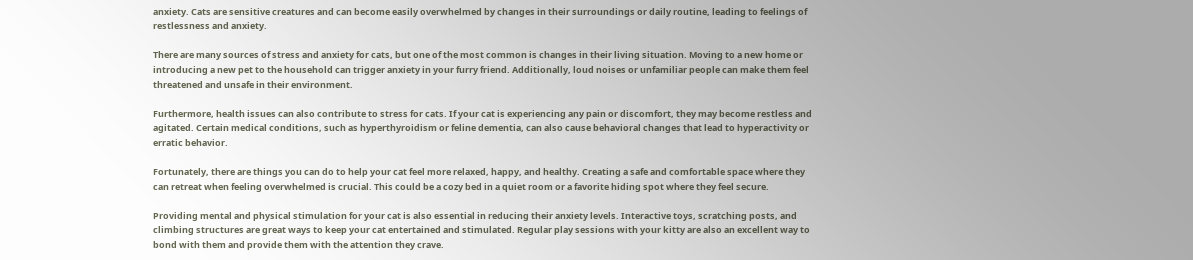anxiety. Cats are sensitive creatures and can become easily overwhelmed by changes in their surroundings or daily routine, leading to feelings of restlessness and anxiety.

There are many sources of stress and anxiety for cats, but one of the most common is changes in their living situation. Moving to a new home or introducing a new pet to the household can trigger anxiety in your furry friend. Additionally, loud noises or unfamiliar people can make them feel threatened and unsafe in their environment.

Furthermore, health issues can also contribute to stress for cats. If your cat is experiencing any pain or discomfort, they may become restless and agitated. Certain medical conditions, such as hyperthyroidism or feline dementia, can also cause behavioral changes that lead to hyperactivity or erratic behavior.

Fortunately, there are things you can do to help your cat feel more relaxed, happy, and healthy. Creating a safe and comfortable space where they can retreat when feeling overwhelmed is crucial. This could be a cozy bed in a quiet room or a favorite hiding spot where they feel secure.

Providing mental and physical stimulation for your cat is also essential in reducing their anxiety levels. Interactive toys, scratching posts, and climbing structures are great ways to keep your cat entertained and stimulated. Regular play sessions with your kitty are also an excellent way to bond with them and provide them with the attention they crave.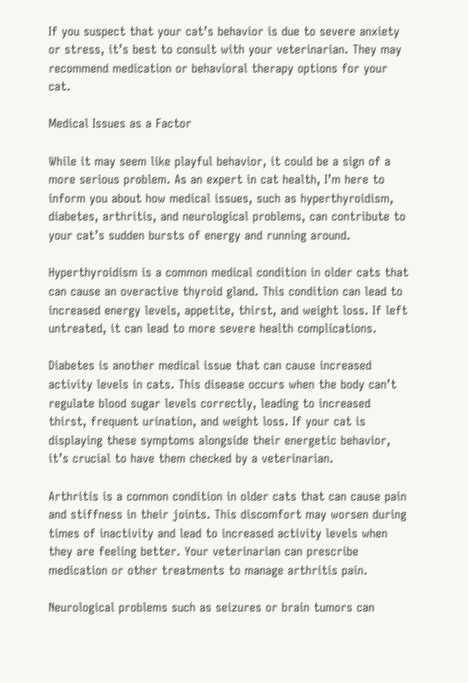If you suspect that your cat’s behavior is due to severe anxiety or stress, it’s best to consult with your veterinarian. They may recommend medication or behavioral therapy options for your cat.

Medical Issues as a Factor

While it may seem like playful behavior, it could be a sign of a more serious problem. As an expert in cat health, I’m here to inform you about how medical issues, such as hyperthyroidism, diabetes, arthritis, and neurological problems, can contribute to your cat’s sudden bursts of energy and running around.

Hyperthyroidism is a common medical condition in older cats that can cause an overactive thyroid gland. This condition can lead to increased energy levels, appetite, thirst, and weight loss. If left untreated, it can lead to more severe health complications.

Diabetes is another medical issue that can cause increased activity levels in cats. This disease occurs when the body can’t regulate blood sugar levels correctly, leading to increased thirst, frequent urination, and weight loss. If your cat is displaying these symptoms alongside their energetic behavior, it’s crucial to have them checked by a veterinarian.

Arthritis is a common condition in older cats that can cause pain and stiffness in their joints. This discomfort may worsen during times of inactivity and lead to increased activity levels when they are feeling better. Your veterinarian can prescribe medication or other treatments to manage arthritis pain.

Neurological problems such as seizures or brain tumors can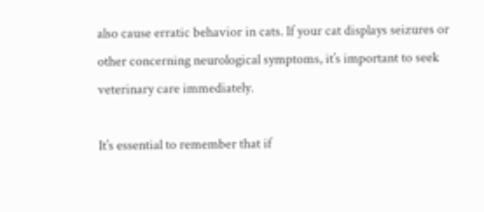also cause erratic behavior in cats. If your cat displays seizures or other concerning neurological symptoms, it’s important to seek veterinary care immediately.

It’s essential to remember that if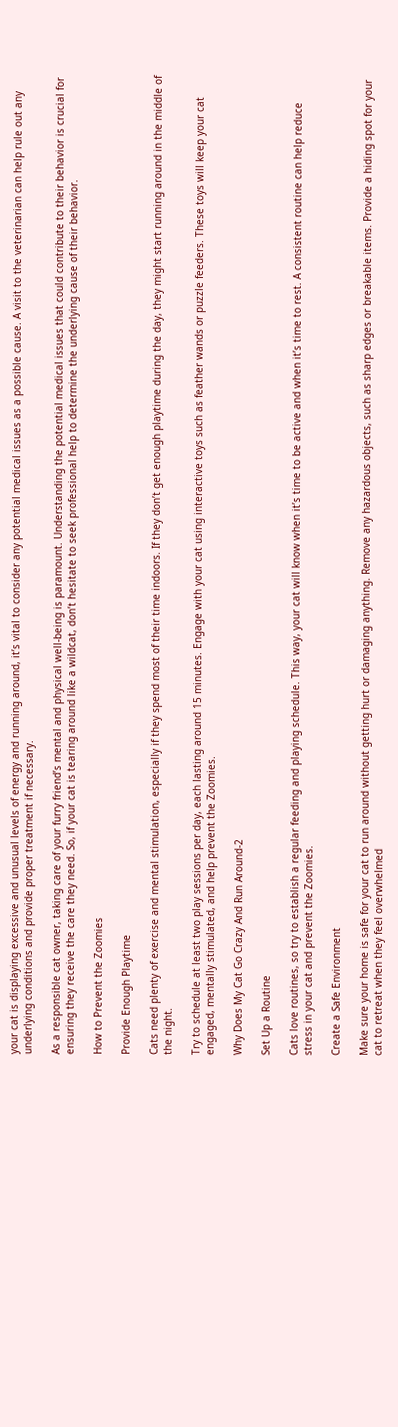your cat is displaying excessive and unusual levels of energy and running around, it’s vital to consider any potential medical issues as a possible cause. A visit to the veterinarian can help rule out any underlying conditions and provide proper treatment if necessary.

As a responsible cat owner, taking care of your furry friend’s mental and physical well-being is paramount. Understanding the potential medical issues that could contribute to their behavior is crucial for ensuring they receive the care they need. So, if your cat is tearing around like a wildcat, don’t hesitate to seek professional help to determine the underlying cause of their behavior.

How to Prevent the Zoomies

Provide Enough Playtime

Cats need plenty of exercise and mental stimulation, especially if they spend most of their time indoors. If they don’t get enough playtime during the day, they might start running around in the middle of the night.

Try to schedule at least two play sessions per day, each lasting around 15 minutes. Engage with your cat using interactive toys such as feather wands or puzzle feeders. These toys will keep your cat engaged, mentally stimulated, and help prevent the Zoomies.

Why Does My Cat Go Crazy And Run Around-2

Set Up a Routine

Cats love routines, so try to establish a regular feeding and playing schedule. This way, your cat will know when it’s time to be active and when it’s time to rest. A consistent routine can help reduce stress in your cat and prevent the Zoomies.

Create a Safe Environment

Make sure your home is safe for your cat to run around without getting hurt or damaging anything. Remove any hazardous objects, such as sharp edges or breakable items. Provide a hiding spot for your cat to retreat when they feel overwhelmed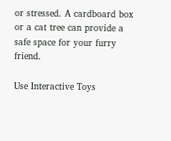or stressed. A cardboard box or a cat tree can provide a safe space for your furry friend.

Use Interactive Toys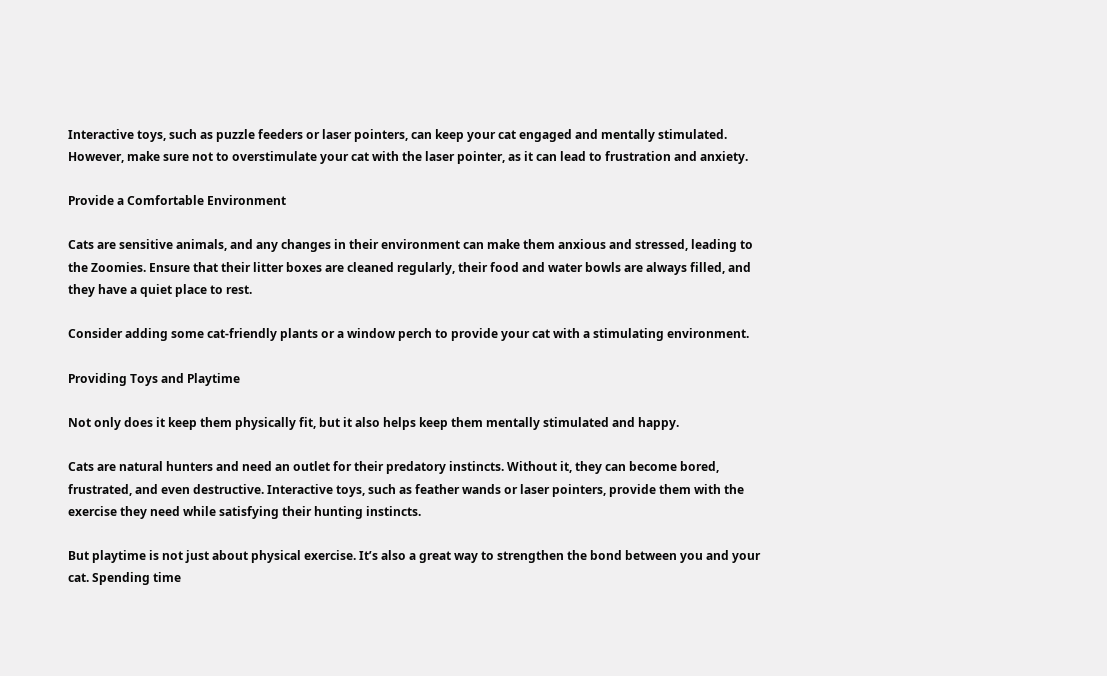Interactive toys, such as puzzle feeders or laser pointers, can keep your cat engaged and mentally stimulated. However, make sure not to overstimulate your cat with the laser pointer, as it can lead to frustration and anxiety.

Provide a Comfortable Environment

Cats are sensitive animals, and any changes in their environment can make them anxious and stressed, leading to the Zoomies. Ensure that their litter boxes are cleaned regularly, their food and water bowls are always filled, and they have a quiet place to rest.

Consider adding some cat-friendly plants or a window perch to provide your cat with a stimulating environment.

Providing Toys and Playtime

Not only does it keep them physically fit, but it also helps keep them mentally stimulated and happy.

Cats are natural hunters and need an outlet for their predatory instincts. Without it, they can become bored, frustrated, and even destructive. Interactive toys, such as feather wands or laser pointers, provide them with the exercise they need while satisfying their hunting instincts.

But playtime is not just about physical exercise. It’s also a great way to strengthen the bond between you and your cat. Spending time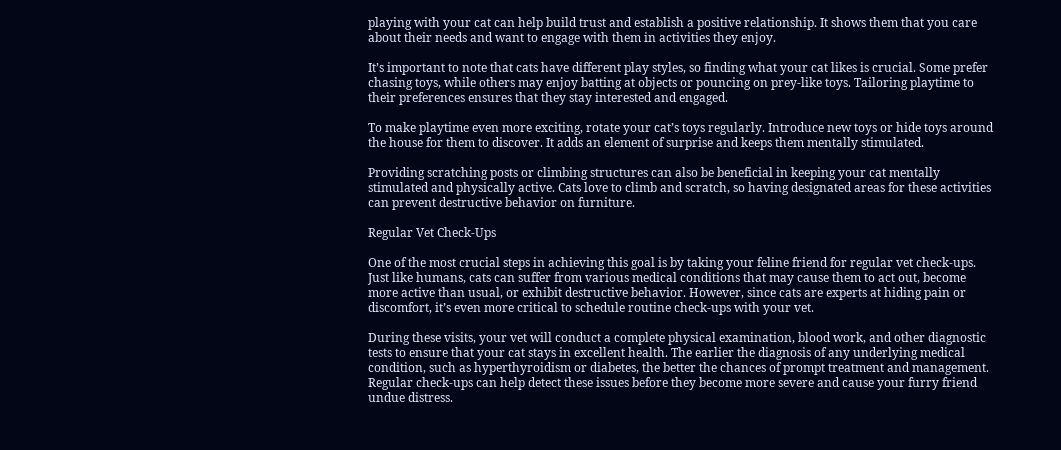playing with your cat can help build trust and establish a positive relationship. It shows them that you care about their needs and want to engage with them in activities they enjoy.

It’s important to note that cats have different play styles, so finding what your cat likes is crucial. Some prefer chasing toys, while others may enjoy batting at objects or pouncing on prey-like toys. Tailoring playtime to their preferences ensures that they stay interested and engaged.

To make playtime even more exciting, rotate your cat’s toys regularly. Introduce new toys or hide toys around the house for them to discover. It adds an element of surprise and keeps them mentally stimulated.

Providing scratching posts or climbing structures can also be beneficial in keeping your cat mentally stimulated and physically active. Cats love to climb and scratch, so having designated areas for these activities can prevent destructive behavior on furniture.

Regular Vet Check-Ups

One of the most crucial steps in achieving this goal is by taking your feline friend for regular vet check-ups. Just like humans, cats can suffer from various medical conditions that may cause them to act out, become more active than usual, or exhibit destructive behavior. However, since cats are experts at hiding pain or discomfort, it’s even more critical to schedule routine check-ups with your vet.

During these visits, your vet will conduct a complete physical examination, blood work, and other diagnostic tests to ensure that your cat stays in excellent health. The earlier the diagnosis of any underlying medical condition, such as hyperthyroidism or diabetes, the better the chances of prompt treatment and management. Regular check-ups can help detect these issues before they become more severe and cause your furry friend undue distress.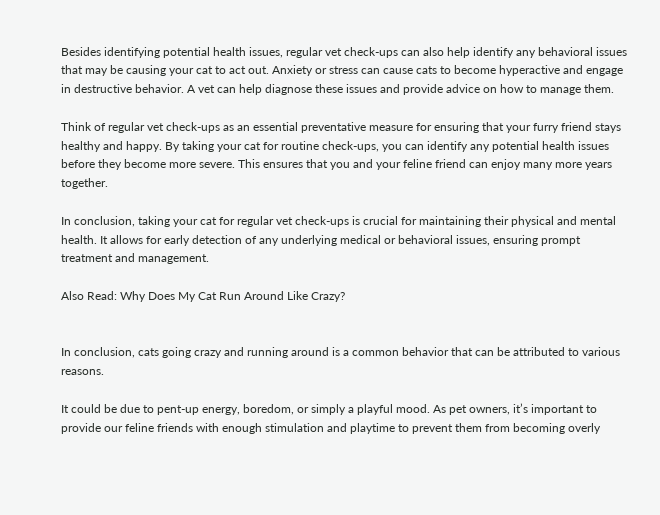Besides identifying potential health issues, regular vet check-ups can also help identify any behavioral issues that may be causing your cat to act out. Anxiety or stress can cause cats to become hyperactive and engage in destructive behavior. A vet can help diagnose these issues and provide advice on how to manage them.

Think of regular vet check-ups as an essential preventative measure for ensuring that your furry friend stays healthy and happy. By taking your cat for routine check-ups, you can identify any potential health issues before they become more severe. This ensures that you and your feline friend can enjoy many more years together.

In conclusion, taking your cat for regular vet check-ups is crucial for maintaining their physical and mental health. It allows for early detection of any underlying medical or behavioral issues, ensuring prompt treatment and management.

Also Read: Why Does My Cat Run Around Like Crazy?


In conclusion, cats going crazy and running around is a common behavior that can be attributed to various reasons.

It could be due to pent-up energy, boredom, or simply a playful mood. As pet owners, it’s important to provide our feline friends with enough stimulation and playtime to prevent them from becoming overly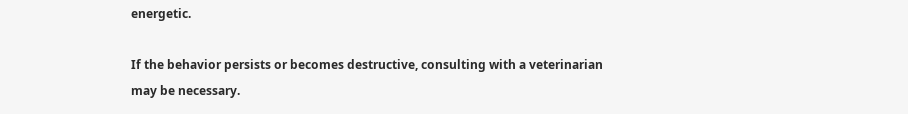energetic.

If the behavior persists or becomes destructive, consulting with a veterinarian may be necessary.